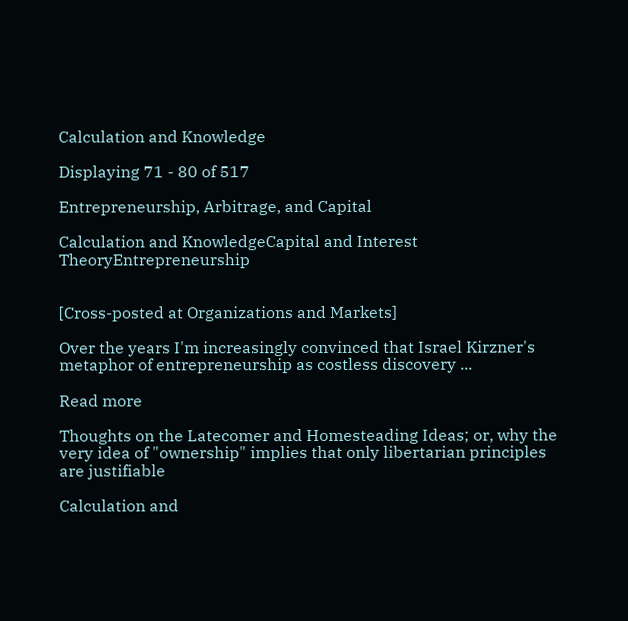Calculation and Knowledge

Displaying 71 - 80 of 517

Entrepreneurship, Arbitrage, and Capital

Calculation and KnowledgeCapital and Interest TheoryEntrepreneurship


[Cross-posted at Organizations and Markets]

Over the years I'm increasingly convinced that Israel Kirzner's metaphor of entrepreneurship as costless discovery ...

Read more

Thoughts on the Latecomer and Homesteading Ideas; or, why the very idea of "ownership" implies that only libertarian principles are justifiable

Calculation and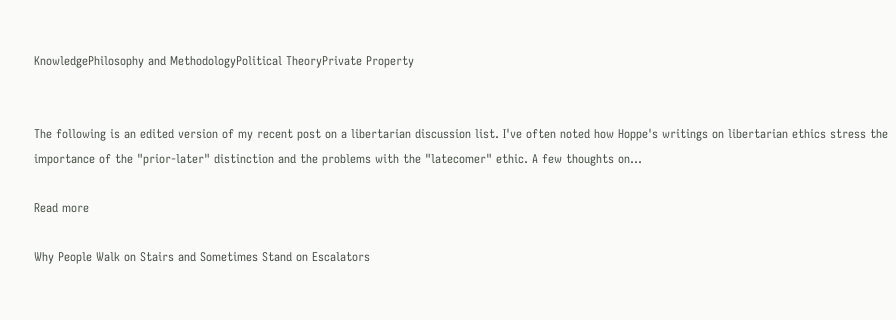KnowledgePhilosophy and MethodologyPolitical TheoryPrivate Property


The following is an edited version of my recent post on a libertarian discussion list. I've often noted how Hoppe's writings on libertarian ethics stress the importance of the "prior-later" distinction and the problems with the "latecomer" ethic. A few thoughts on...

Read more

Why People Walk on Stairs and Sometimes Stand on Escalators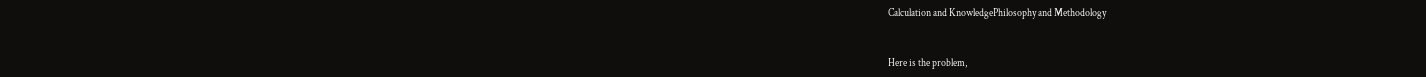Calculation and KnowledgePhilosophy and Methodology


Here is the problem,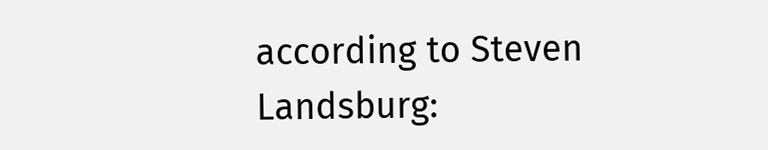according to Steven Landsburg: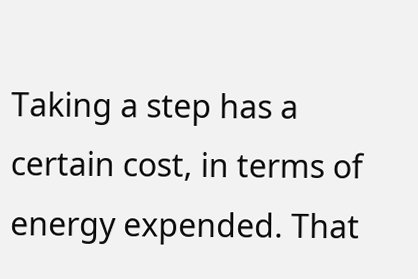Taking a step has a certain cost, in terms of energy expended. That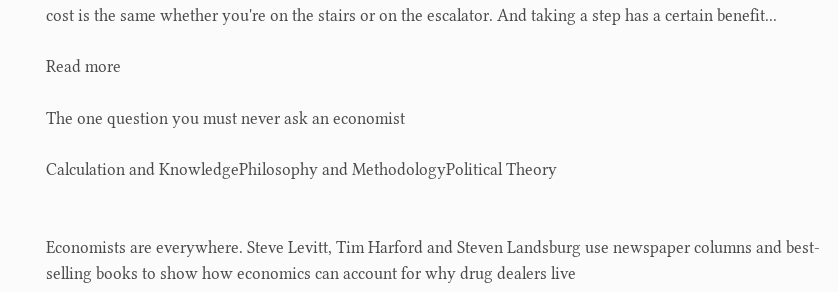cost is the same whether you're on the stairs or on the escalator. And taking a step has a certain benefit...

Read more

The one question you must never ask an economist

Calculation and KnowledgePhilosophy and MethodologyPolitical Theory


Economists are everywhere. Steve Levitt, Tim Harford and Steven Landsburg use newspaper columns and best-selling books to show how economics can account for why drug dealers live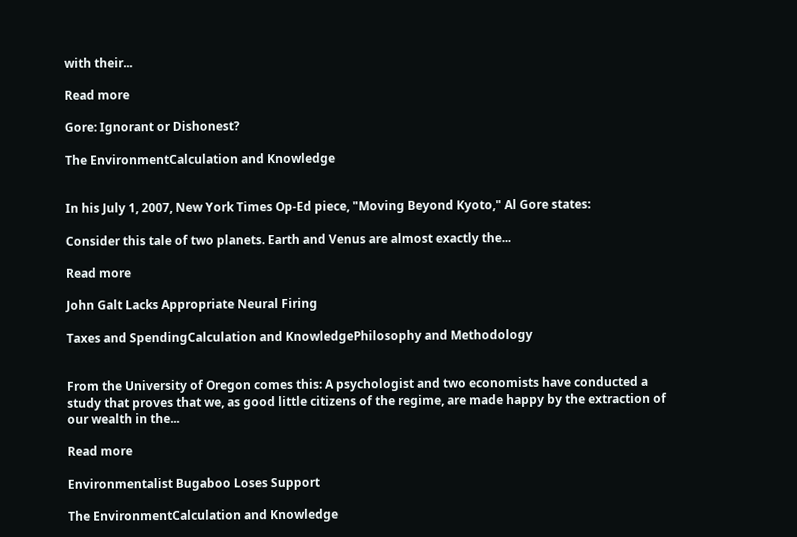with their...

Read more

Gore: Ignorant or Dishonest?

The EnvironmentCalculation and Knowledge


In his July 1, 2007, New York Times Op-Ed piece, "Moving Beyond Kyoto," Al Gore states:

Consider this tale of two planets. Earth and Venus are almost exactly the...

Read more

John Galt Lacks Appropriate Neural Firing

Taxes and SpendingCalculation and KnowledgePhilosophy and Methodology


From the University of Oregon comes this: A psychologist and two economists have conducted a study that proves that we, as good little citizens of the regime, are made happy by the extraction of our wealth in the...

Read more

Environmentalist Bugaboo Loses Support

The EnvironmentCalculation and Knowledge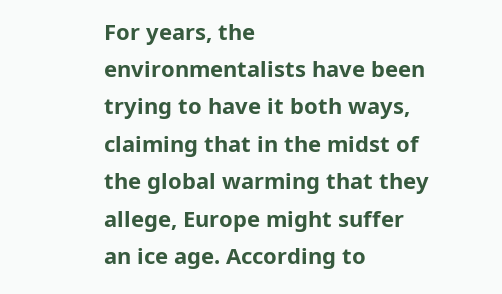For years, the environmentalists have been trying to have it both ways, claiming that in the midst of the global warming that they allege, Europe might suffer an ice age. According to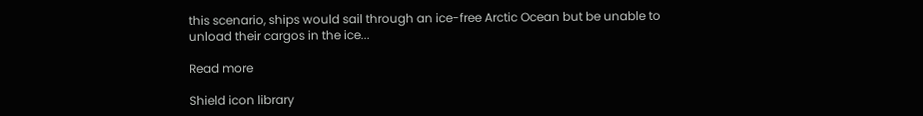this scenario, ships would sail through an ice-free Arctic Ocean but be unable to unload their cargos in the ice...

Read more

Shield icon library